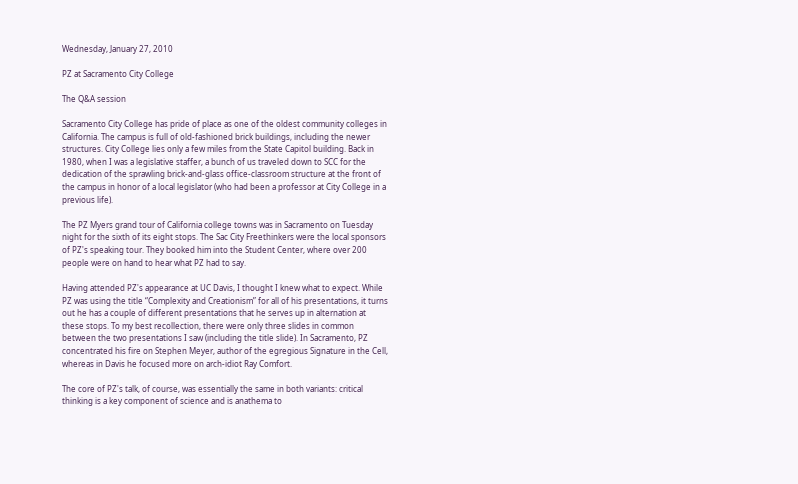Wednesday, January 27, 2010

PZ at Sacramento City College

The Q&A session

Sacramento City College has pride of place as one of the oldest community colleges in California. The campus is full of old-fashioned brick buildings, including the newer structures. City College lies only a few miles from the State Capitol building. Back in 1980, when I was a legislative staffer, a bunch of us traveled down to SCC for the dedication of the sprawling brick-and-glass office-classroom structure at the front of the campus in honor of a local legislator (who had been a professor at City College in a previous life).

The PZ Myers grand tour of California college towns was in Sacramento on Tuesday night for the sixth of its eight stops. The Sac City Freethinkers were the local sponsors of PZ's speaking tour. They booked him into the Student Center, where over 200 people were on hand to hear what PZ had to say.

Having attended PZ's appearance at UC Davis, I thought I knew what to expect. While PZ was using the title “Complexity and Creationism” for all of his presentations, it turns out he has a couple of different presentations that he serves up in alternation at these stops. To my best recollection, there were only three slides in common between the two presentations I saw (including the title slide). In Sacramento, PZ concentrated his fire on Stephen Meyer, author of the egregious Signature in the Cell, whereas in Davis he focused more on arch-idiot Ray Comfort.

The core of PZ's talk, of course, was essentially the same in both variants: critical thinking is a key component of science and is anathema to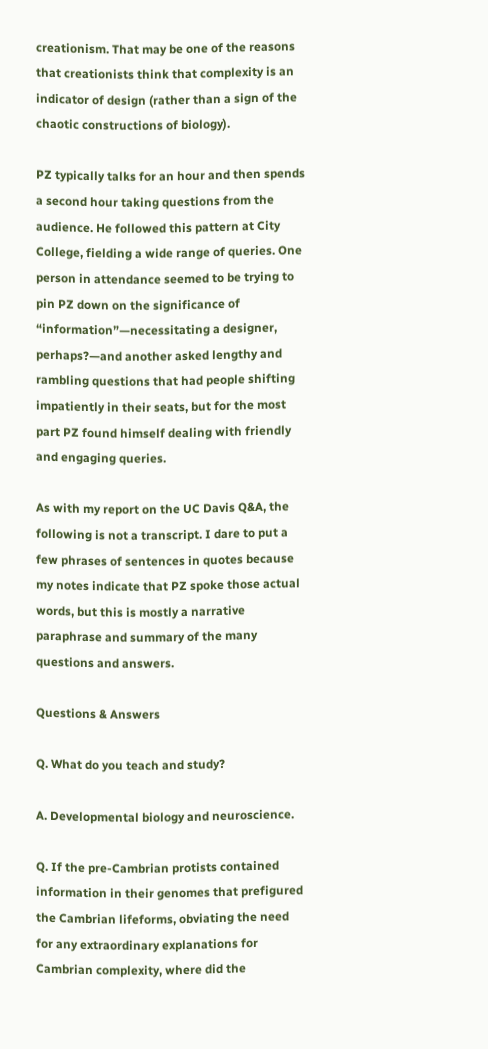creationism. That may be one of the reasons that creationists think that complexity is an indicator of design (rather than a sign of the chaotic constructions of biology).

PZ typically talks for an hour and then spends a second hour taking questions from the audience. He followed this pattern at City College, fielding a wide range of queries. One person in attendance seemed to be trying to pin PZ down on the significance of “information”—necessitating a designer, perhaps?—and another asked lengthy and rambling questions that had people shifting impatiently in their seats, but for the most part PZ found himself dealing with friendly and engaging queries.

As with my report on the UC Davis Q&A, the following is not a transcript. I dare to put a few phrases of sentences in quotes because my notes indicate that PZ spoke those actual words, but this is mostly a narrative paraphrase and summary of the many questions and answers.

Questions & Answers

Q. What do you teach and study?

A. Developmental biology and neuroscience.

Q. If the pre-Cambrian protists contained information in their genomes that prefigured the Cambrian lifeforms, obviating the need for any extraordinary explanations for Cambrian complexity, where did the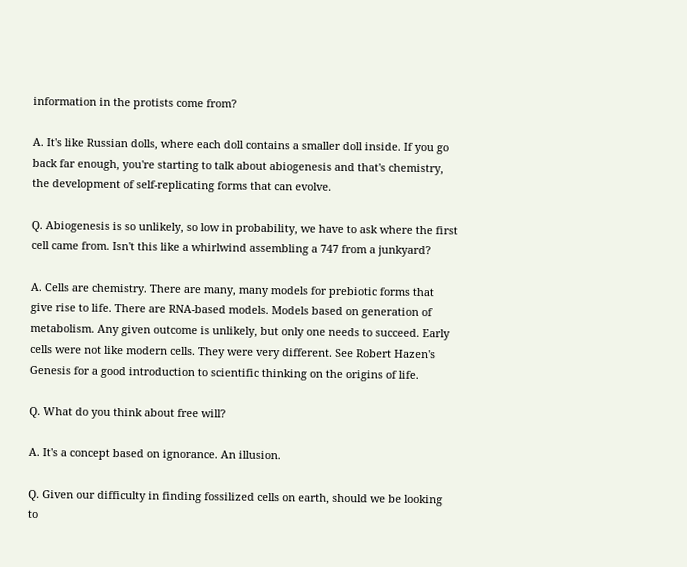information in the protists come from?

A. It's like Russian dolls, where each doll contains a smaller doll inside. If you go back far enough, you're starting to talk about abiogenesis and that's chemistry, the development of self-replicating forms that can evolve.

Q. Abiogenesis is so unlikely, so low in probability, we have to ask where the first cell came from. Isn't this like a whirlwind assembling a 747 from a junkyard?

A. Cells are chemistry. There are many, many models for prebiotic forms that give rise to life. There are RNA-based models. Models based on generation of metabolism. Any given outcome is unlikely, but only one needs to succeed. Early cells were not like modern cells. They were very different. See Robert Hazen's Genesis for a good introduction to scientific thinking on the origins of life.

Q. What do you think about free will?

A. It's a concept based on ignorance. An illusion.

Q. Given our difficulty in finding fossilized cells on earth, should we be looking to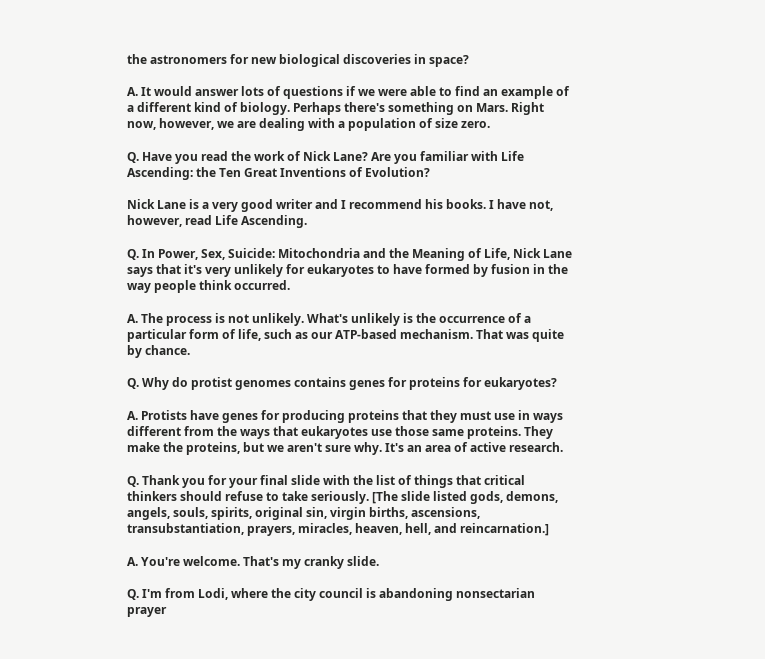the astronomers for new biological discoveries in space?

A. It would answer lots of questions if we were able to find an example of a different kind of biology. Perhaps there's something on Mars. Right now, however, we are dealing with a population of size zero.

Q. Have you read the work of Nick Lane? Are you familiar with Life Ascending: the Ten Great Inventions of Evolution?

Nick Lane is a very good writer and I recommend his books. I have not, however, read Life Ascending.

Q. In Power, Sex, Suicide: Mitochondria and the Meaning of Life, Nick Lane says that it's very unlikely for eukaryotes to have formed by fusion in the way people think occurred.

A. The process is not unlikely. What's unlikely is the occurrence of a particular form of life, such as our ATP-based mechanism. That was quite by chance.

Q. Why do protist genomes contains genes for proteins for eukaryotes?

A. Protists have genes for producing proteins that they must use in ways different from the ways that eukaryotes use those same proteins. They make the proteins, but we aren't sure why. It's an area of active research.

Q. Thank you for your final slide with the list of things that critical thinkers should refuse to take seriously. [The slide listed gods, demons, angels, souls, spirits, original sin, virgin births, ascensions, transubstantiation, prayers, miracles, heaven, hell, and reincarnation.]

A. You're welcome. That's my cranky slide.

Q. I'm from Lodi, where the city council is abandoning nonsectarian prayer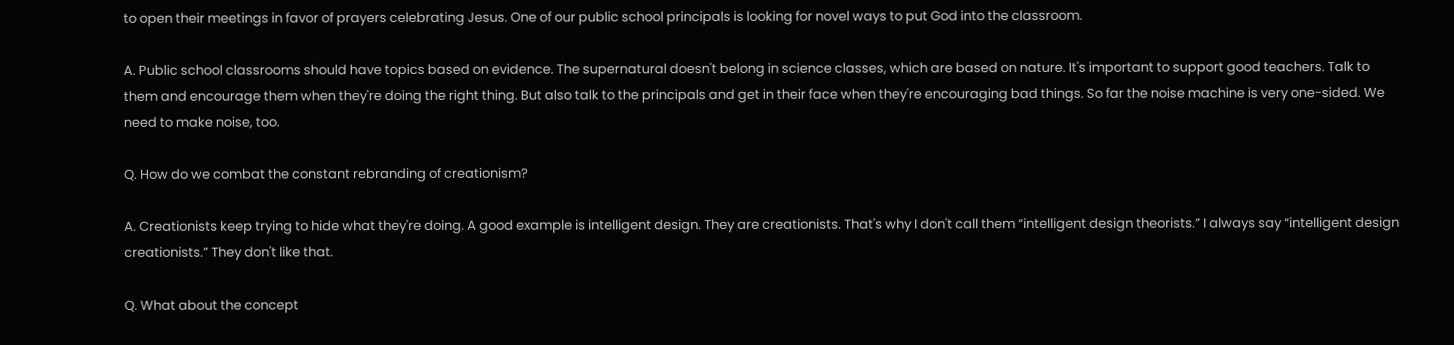to open their meetings in favor of prayers celebrating Jesus. One of our public school principals is looking for novel ways to put God into the classroom.

A. Public school classrooms should have topics based on evidence. The supernatural doesn't belong in science classes, which are based on nature. It's important to support good teachers. Talk to them and encourage them when they're doing the right thing. But also talk to the principals and get in their face when they're encouraging bad things. So far the noise machine is very one-sided. We need to make noise, too.

Q. How do we combat the constant rebranding of creationism?

A. Creationists keep trying to hide what they're doing. A good example is intelligent design. They are creationists. That's why I don't call them “intelligent design theorists.” I always say “intelligent design creationists.” They don't like that.

Q. What about the concept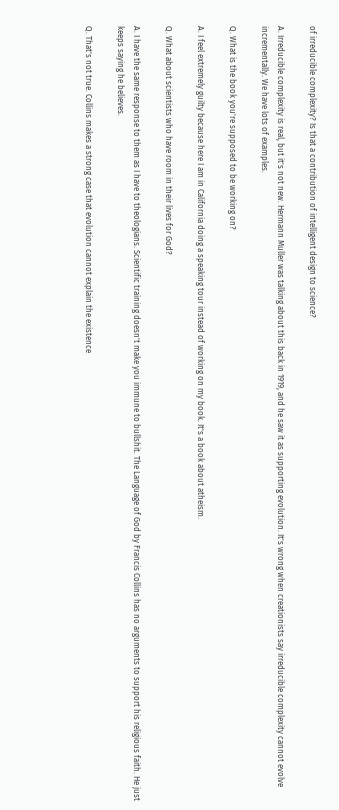of irreducible complexity? Is that a contribution of intelligent design to science?

A. Irreducible complexity is real, but it's not new. Hermann Muller was talking about this back in 1919, and he saw it as supporting evolution. It's wrong when creationists say irreducible complexity cannot evolve incrementally. We have lots of examples.

Q. What is the book you're supposed to be working on?

A. I feel extremely guilty because here I am in California doing a speaking tour instead of working on my book. It's a book about atheism.

Q. What about scientists who have room in their lives for God?

A. I have the same response to them as I have to theologians. Scientific training doesn't make you immune to bullshit. The Language of God by Francis Collins has no arguments to support his religious faith. He just keeps saying he believes.

Q. That's not true. Collins makes a strong case that evolution cannot explain the existence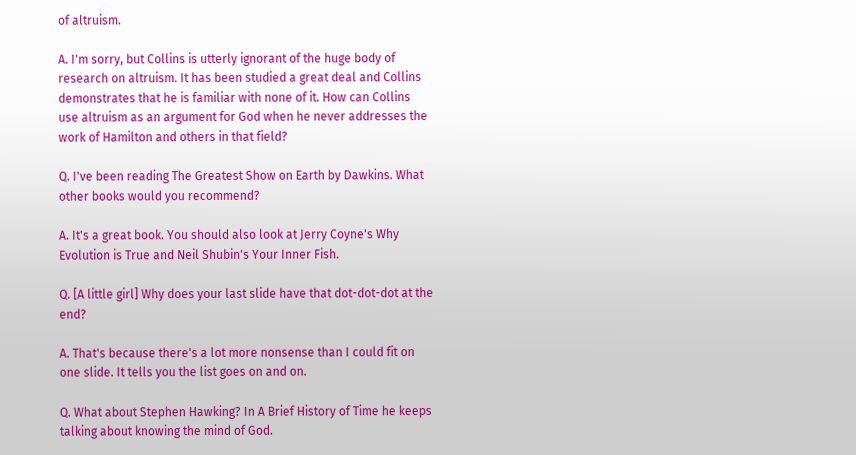of altruism.

A. I'm sorry, but Collins is utterly ignorant of the huge body of research on altruism. It has been studied a great deal and Collins demonstrates that he is familiar with none of it. How can Collins use altruism as an argument for God when he never addresses the work of Hamilton and others in that field?

Q. I've been reading The Greatest Show on Earth by Dawkins. What other books would you recommend?

A. It's a great book. You should also look at Jerry Coyne's Why Evolution is True and Neil Shubin's Your Inner Fish.

Q. [A little girl] Why does your last slide have that dot-dot-dot at the end?

A. That's because there's a lot more nonsense than I could fit on one slide. It tells you the list goes on and on.

Q. What about Stephen Hawking? In A Brief History of Time he keeps talking about knowing the mind of God.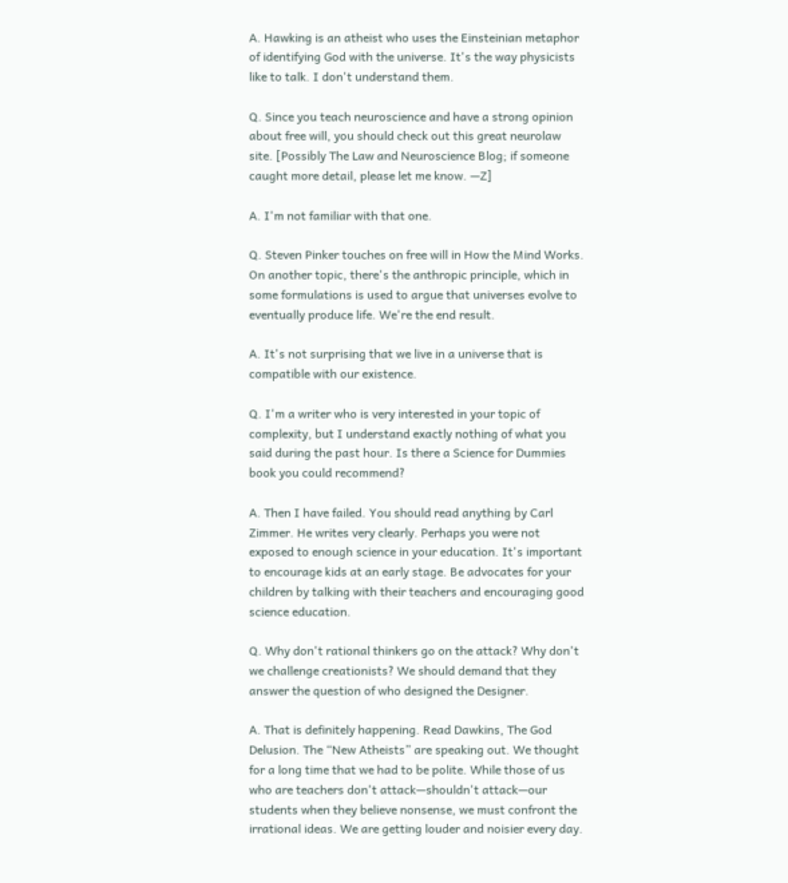A. Hawking is an atheist who uses the Einsteinian metaphor of identifying God with the universe. It's the way physicists like to talk. I don't understand them.

Q. Since you teach neuroscience and have a strong opinion about free will, you should check out this great neurolaw site. [Possibly The Law and Neuroscience Blog; if someone caught more detail, please let me know. —Z]

A. I'm not familiar with that one.

Q. Steven Pinker touches on free will in How the Mind Works. On another topic, there's the anthropic principle, which in some formulations is used to argue that universes evolve to eventually produce life. We're the end result.

A. It's not surprising that we live in a universe that is compatible with our existence.

Q. I'm a writer who is very interested in your topic of complexity, but I understand exactly nothing of what you said during the past hour. Is there a Science for Dummies book you could recommend?

A. Then I have failed. You should read anything by Carl Zimmer. He writes very clearly. Perhaps you were not exposed to enough science in your education. It's important to encourage kids at an early stage. Be advocates for your children by talking with their teachers and encouraging good science education.

Q. Why don't rational thinkers go on the attack? Why don't we challenge creationists? We should demand that they answer the question of who designed the Designer.

A. That is definitely happening. Read Dawkins, The God Delusion. The “New Atheists” are speaking out. We thought for a long time that we had to be polite. While those of us who are teachers don't attack—shouldn't attack—our students when they believe nonsense, we must confront the irrational ideas. We are getting louder and noisier every day.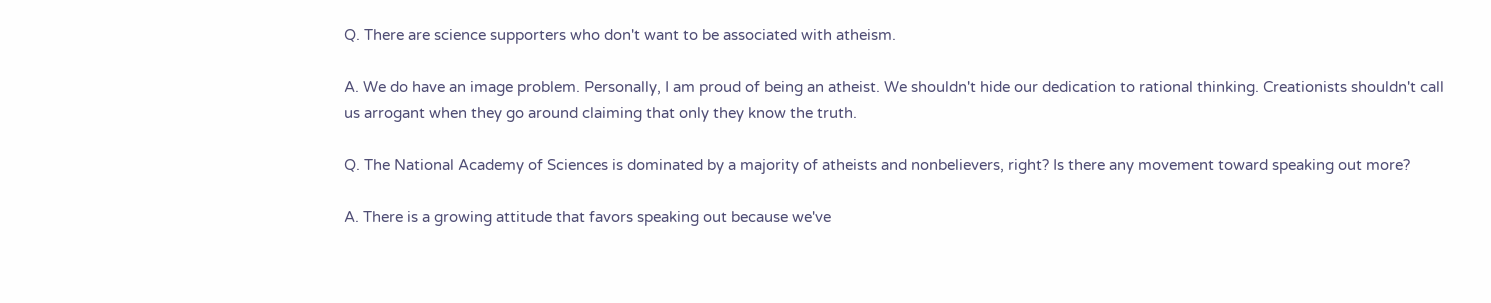Q. There are science supporters who don't want to be associated with atheism.

A. We do have an image problem. Personally, I am proud of being an atheist. We shouldn't hide our dedication to rational thinking. Creationists shouldn't call us arrogant when they go around claiming that only they know the truth.

Q. The National Academy of Sciences is dominated by a majority of atheists and nonbelievers, right? Is there any movement toward speaking out more?

A. There is a growing attitude that favors speaking out because we've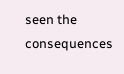seen the consequences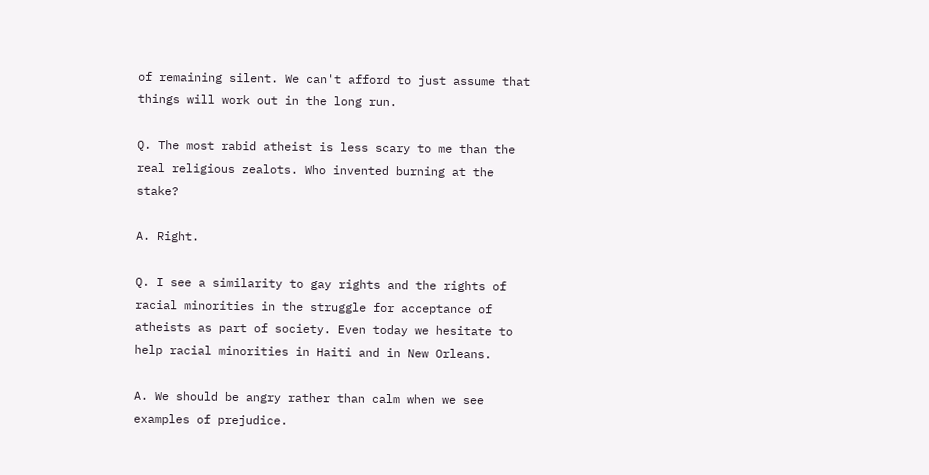of remaining silent. We can't afford to just assume that things will work out in the long run.

Q. The most rabid atheist is less scary to me than the real religious zealots. Who invented burning at the stake?

A. Right.

Q. I see a similarity to gay rights and the rights of racial minorities in the struggle for acceptance of atheists as part of society. Even today we hesitate to help racial minorities in Haiti and in New Orleans.

A. We should be angry rather than calm when we see examples of prejudice.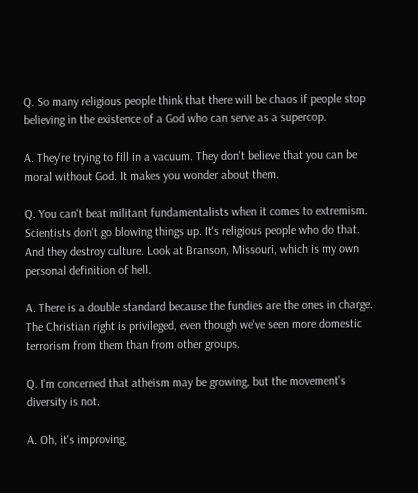Q. So many religious people think that there will be chaos if people stop believing in the existence of a God who can serve as a supercop.

A. They're trying to fill in a vacuum. They don't believe that you can be moral without God. It makes you wonder about them.

Q. You can't beat militant fundamentalists when it comes to extremism. Scientists don't go blowing things up. It's religious people who do that. And they destroy culture. Look at Branson, Missouri, which is my own personal definition of hell.

A. There is a double standard because the fundies are the ones in charge. The Christian right is privileged, even though we've seen more domestic terrorism from them than from other groups.

Q. I'm concerned that atheism may be growing, but the movement's diversity is not.

A. Oh, it's improving.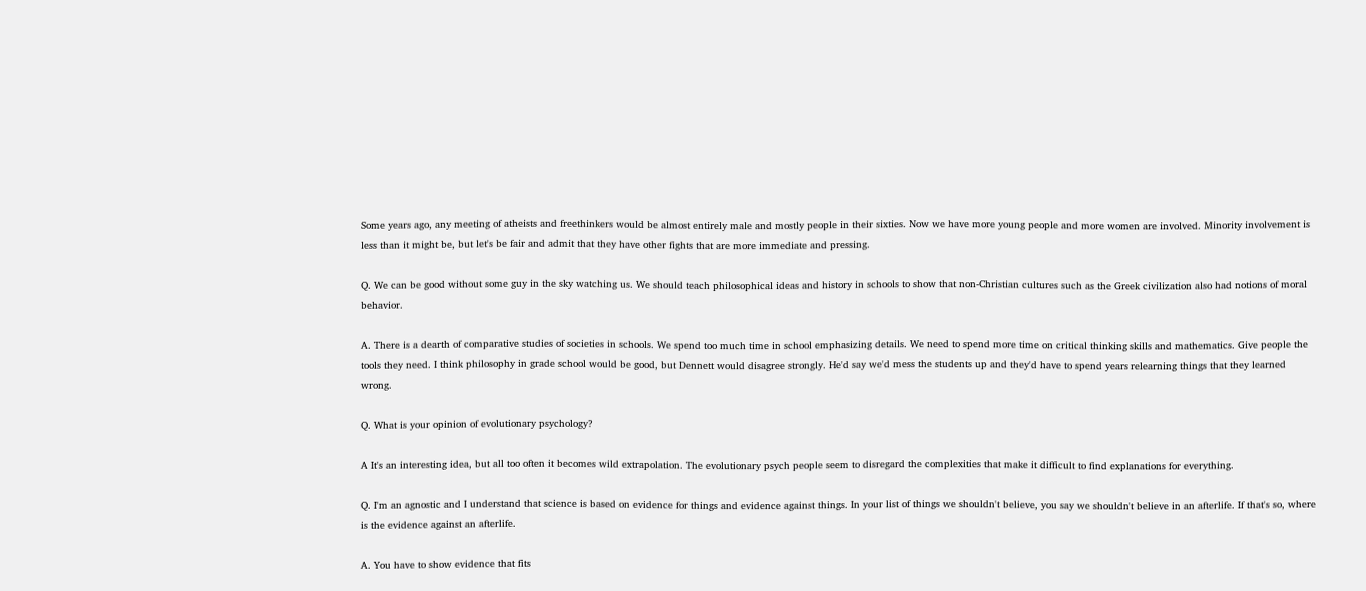Some years ago, any meeting of atheists and freethinkers would be almost entirely male and mostly people in their sixties. Now we have more young people and more women are involved. Minority involvement is less than it might be, but let's be fair and admit that they have other fights that are more immediate and pressing.

Q. We can be good without some guy in the sky watching us. We should teach philosophical ideas and history in schools to show that non-Christian cultures such as the Greek civilization also had notions of moral behavior.

A. There is a dearth of comparative studies of societies in schools. We spend too much time in school emphasizing details. We need to spend more time on critical thinking skills and mathematics. Give people the tools they need. I think philosophy in grade school would be good, but Dennett would disagree strongly. He'd say we'd mess the students up and they'd have to spend years relearning things that they learned wrong.

Q. What is your opinion of evolutionary psychology?

A It's an interesting idea, but all too often it becomes wild extrapolation. The evolutionary psych people seem to disregard the complexities that make it difficult to find explanations for everything.

Q. I'm an agnostic and I understand that science is based on evidence for things and evidence against things. In your list of things we shouldn't believe, you say we shouldn't believe in an afterlife. If that's so, where is the evidence against an afterlife.

A. You have to show evidence that fits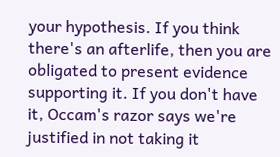your hypothesis. If you think there's an afterlife, then you are obligated to present evidence supporting it. If you don't have it, Occam's razor says we're justified in not taking it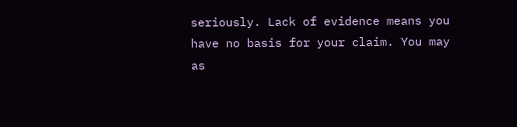seriously. Lack of evidence means you have no basis for your claim. You may as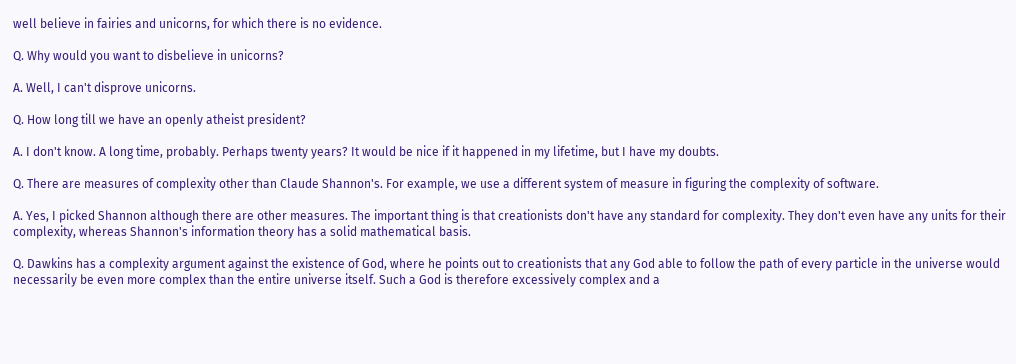well believe in fairies and unicorns, for which there is no evidence.

Q. Why would you want to disbelieve in unicorns?

A. Well, I can't disprove unicorns.

Q. How long till we have an openly atheist president?

A. I don't know. A long time, probably. Perhaps twenty years? It would be nice if it happened in my lifetime, but I have my doubts.

Q. There are measures of complexity other than Claude Shannon's. For example, we use a different system of measure in figuring the complexity of software.

A. Yes, I picked Shannon although there are other measures. The important thing is that creationists don't have any standard for complexity. They don't even have any units for their complexity, whereas Shannon's information theory has a solid mathematical basis.

Q. Dawkins has a complexity argument against the existence of God, where he points out to creationists that any God able to follow the path of every particle in the universe would necessarily be even more complex than the entire universe itself. Such a God is therefore excessively complex and a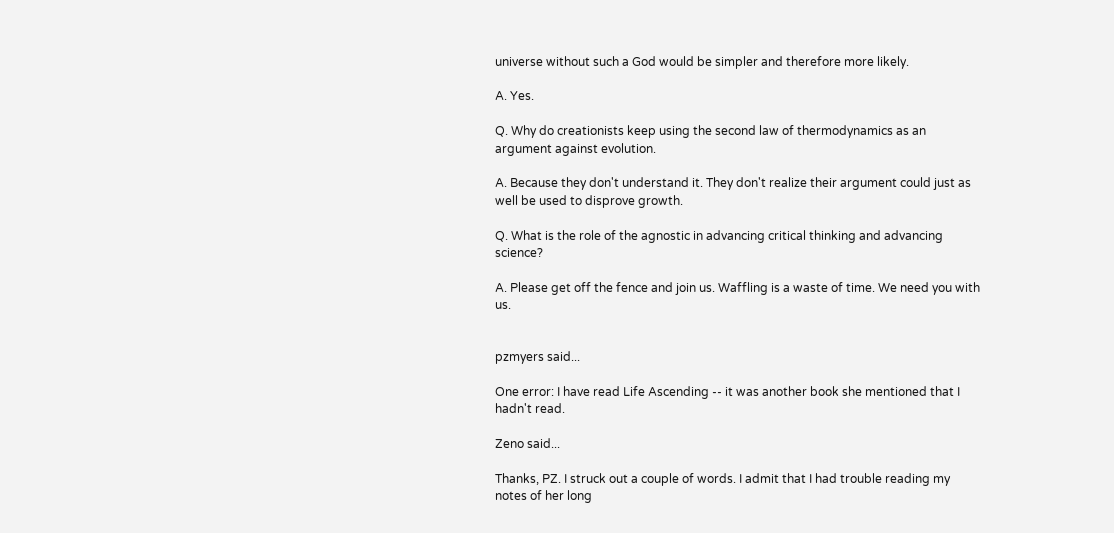universe without such a God would be simpler and therefore more likely.

A. Yes.

Q. Why do creationists keep using the second law of thermodynamics as an argument against evolution.

A. Because they don't understand it. They don't realize their argument could just as well be used to disprove growth.

Q. What is the role of the agnostic in advancing critical thinking and advancing science?

A. Please get off the fence and join us. Waffling is a waste of time. We need you with us.


pzmyers said...

One error: I have read Life Ascending -- it was another book she mentioned that I hadn't read.

Zeno said...

Thanks, PZ. I struck out a couple of words. I admit that I had trouble reading my notes of her long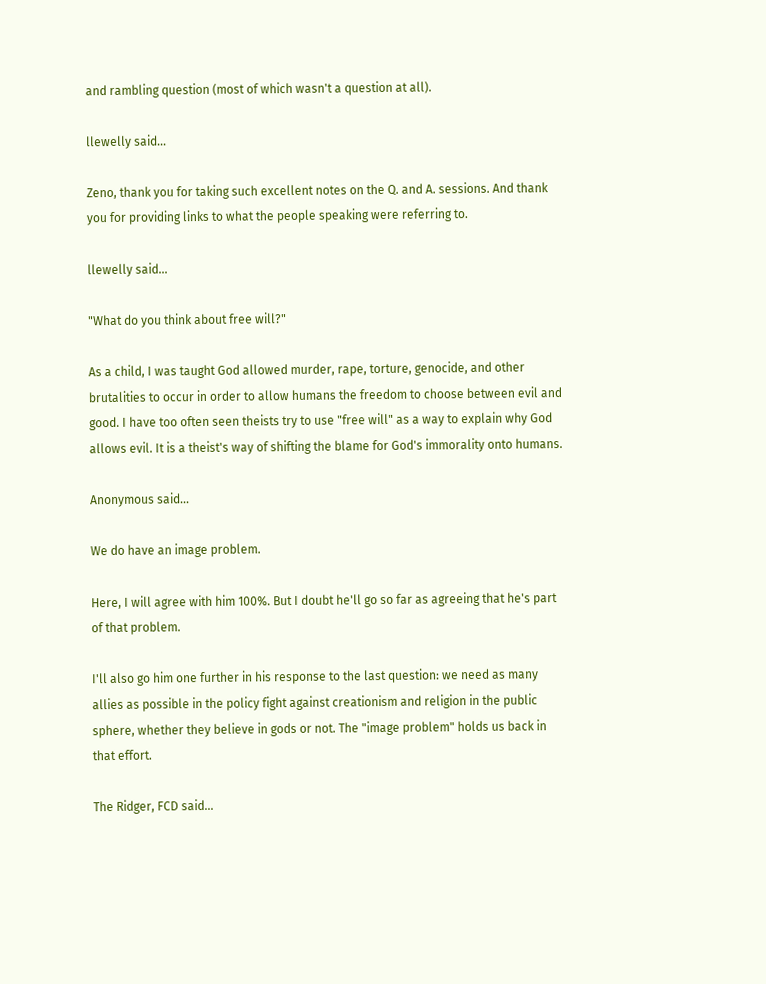and rambling question (most of which wasn't a question at all).

llewelly said...

Zeno, thank you for taking such excellent notes on the Q. and A. sessions. And thank you for providing links to what the people speaking were referring to.

llewelly said...

"What do you think about free will?"

As a child, I was taught God allowed murder, rape, torture, genocide, and other brutalities to occur in order to allow humans the freedom to choose between evil and good. I have too often seen theists try to use "free will" as a way to explain why God allows evil. It is a theist's way of shifting the blame for God's immorality onto humans.

Anonymous said...

We do have an image problem.

Here, I will agree with him 100%. But I doubt he'll go so far as agreeing that he's part of that problem.

I'll also go him one further in his response to the last question: we need as many allies as possible in the policy fight against creationism and religion in the public sphere, whether they believe in gods or not. The "image problem" holds us back in that effort.

The Ridger, FCD said...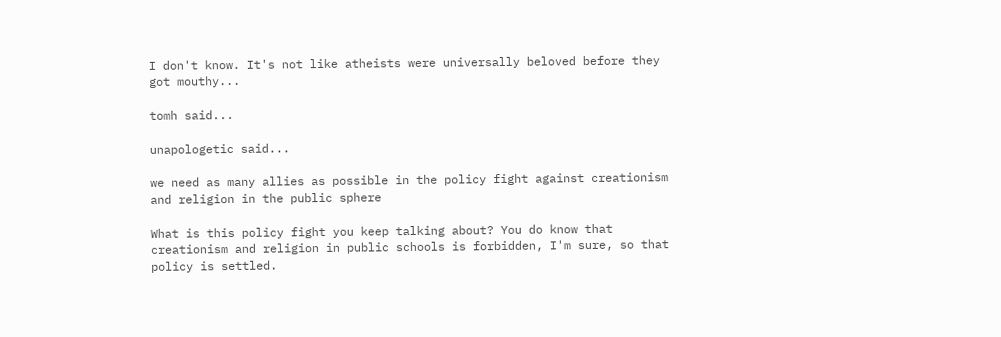I don't know. It's not like atheists were universally beloved before they got mouthy...

tomh said...

unapologetic said...

we need as many allies as possible in the policy fight against creationism and religion in the public sphere

What is this policy fight you keep talking about? You do know that creationism and religion in public schools is forbidden, I'm sure, so that policy is settled.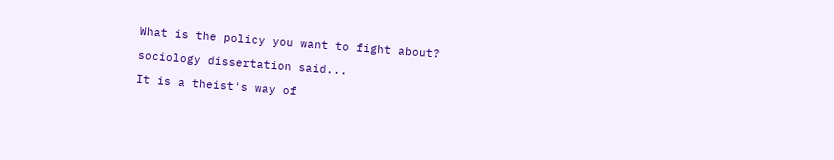What is the policy you want to fight about?

sociology dissertation said...

It is a theist's way of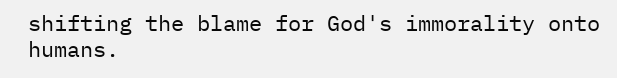shifting the blame for God's immorality onto humans.